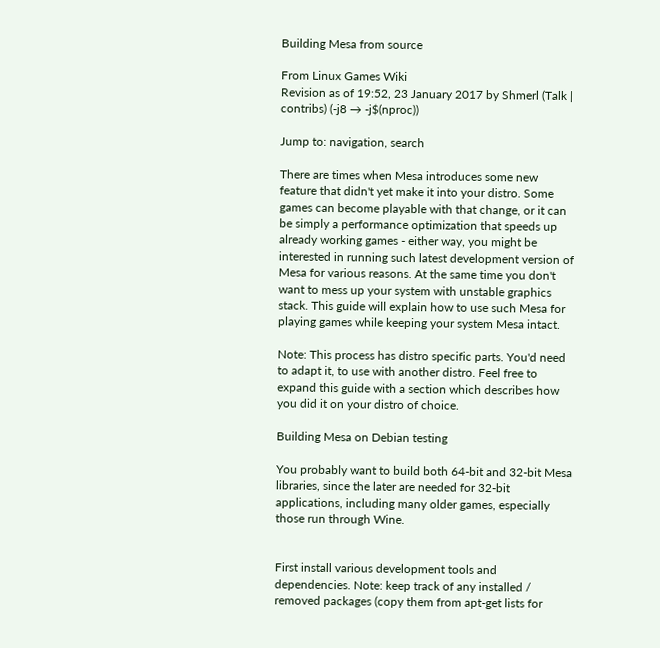Building Mesa from source

From Linux Games Wiki
Revision as of 19:52, 23 January 2017 by Shmerl (Talk | contribs) (-j8 → -j$(nproc))

Jump to: navigation, search

There are times when Mesa introduces some new feature that didn't yet make it into your distro. Some games can become playable with that change, or it can be simply a performance optimization that speeds up already working games - either way, you might be interested in running such latest development version of Mesa for various reasons. At the same time you don't want to mess up your system with unstable graphics stack. This guide will explain how to use such Mesa for playing games while keeping your system Mesa intact.

Note: This process has distro specific parts. You'd need to adapt it, to use with another distro. Feel free to expand this guide with a section which describes how you did it on your distro of choice.

Building Mesa on Debian testing

You probably want to build both 64-bit and 32-bit Mesa libraries, since the later are needed for 32-bit applications, including many older games, especially those run through Wine.


First install various development tools and dependencies. Note: keep track of any installed / removed packages (copy them from apt-get lists for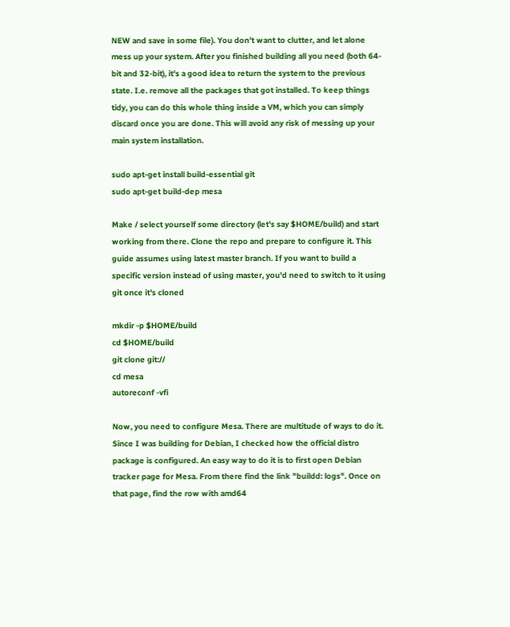NEW and save in some file). You don't want to clutter, and let alone mess up your system. After you finished building all you need (both 64-bit and 32-bit), it's a good idea to return the system to the previous state. I.e. remove all the packages that got installed. To keep things tidy, you can do this whole thing inside a VM, which you can simply discard once you are done. This will avoid any risk of messing up your main system installation.

sudo apt-get install build-essential git
sudo apt-get build-dep mesa

Make / select yourself some directory (let's say $HOME/build) and start working from there. Clone the repo and prepare to configure it. This guide assumes using latest master branch. If you want to build a specific version instead of using master, you'd need to switch to it using git once it's cloned

mkdir -p $HOME/build
cd $HOME/build
git clone git://
cd mesa
autoreconf -vfi

Now, you need to configure Mesa. There are multitude of ways to do it. Since I was building for Debian, I checked how the official distro package is configured. An easy way to do it is to first open Debian tracker page for Mesa. From there find the link "buildd: logs". Once on that page, find the row with amd64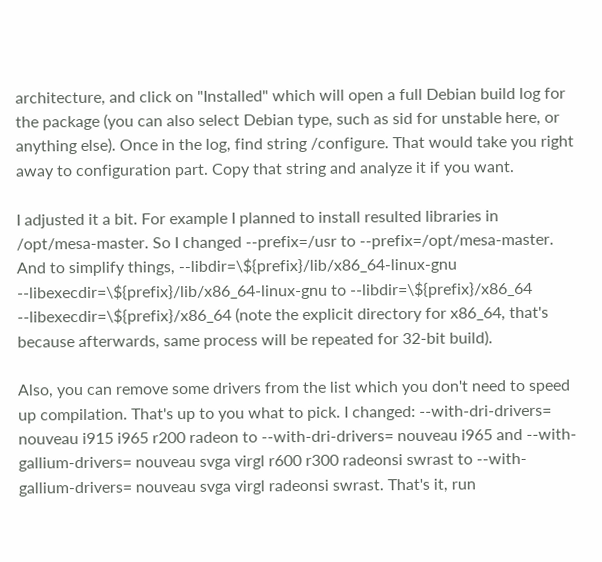architecture, and click on "Installed" which will open a full Debian build log for the package (you can also select Debian type, such as sid for unstable here, or anything else). Once in the log, find string /configure. That would take you right away to configuration part. Copy that string and analyze it if you want.

I adjusted it a bit. For example I planned to install resulted libraries in /opt/mesa-master. So I changed --prefix=/usr to --prefix=/opt/mesa-master. And to simplify things, --libdir=\${prefix}/lib/x86_64-linux-gnu --libexecdir=\${prefix}/lib/x86_64-linux-gnu to --libdir=\${prefix}/x86_64 --libexecdir=\${prefix}/x86_64 (note the explicit directory for x86_64, that's because afterwards, same process will be repeated for 32-bit build).

Also, you can remove some drivers from the list which you don't need to speed up compilation. That's up to you what to pick. I changed: --with-dri-drivers= nouveau i915 i965 r200 radeon to --with-dri-drivers= nouveau i965 and --with-gallium-drivers= nouveau svga virgl r600 r300 radeonsi swrast to --with-gallium-drivers= nouveau svga virgl radeonsi swrast. That's it, run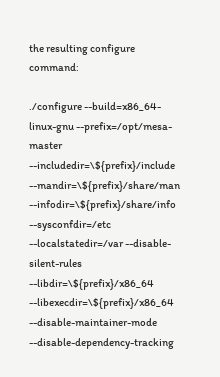the resulting configure command:

./configure --build=x86_64-linux-gnu --prefix=/opt/mesa-master --includedir=\${prefix}/include --mandir=\${prefix}/share/man --infodir=\${prefix}/share/info --sysconfdir=/etc --localstatedir=/var --disable-silent-rules --libdir=\${prefix}/x86_64 --libexecdir=\${prefix}/x86_64 --disable-maintainer-mode --disable-dependency-tracking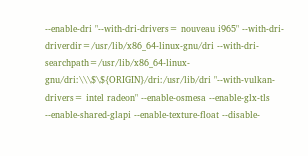--enable-dri "--with-dri-drivers= nouveau i965" --with-dri-driverdir=/usr/lib/x86_64-linux-gnu/dri --with-dri-searchpath=/usr/lib/x86_64-linux-gnu/dri:\\\$\${ORIGIN}/dri:/usr/lib/dri "--with-vulkan-drivers= intel radeon" --enable-osmesa --enable-glx-tls --enable-shared-glapi --enable-texture-float --disable-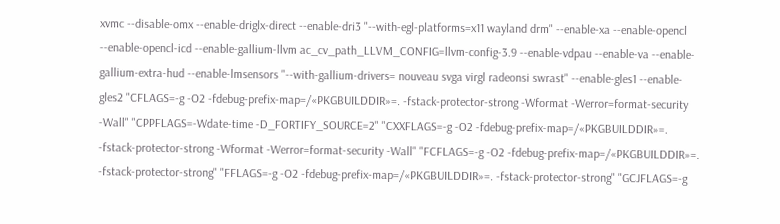xvmc --disable-omx --enable-driglx-direct --enable-dri3 "--with-egl-platforms=x11 wayland drm" --enable-xa --enable-opencl --enable-opencl-icd --enable-gallium-llvm ac_cv_path_LLVM_CONFIG=llvm-config-3.9 --enable-vdpau --enable-va --enable-gallium-extra-hud --enable-lmsensors "--with-gallium-drivers= nouveau svga virgl radeonsi swrast" --enable-gles1 --enable-gles2 "CFLAGS=-g -O2 -fdebug-prefix-map=/«PKGBUILDDIR»=. -fstack-protector-strong -Wformat -Werror=format-security -Wall" "CPPFLAGS=-Wdate-time -D_FORTIFY_SOURCE=2" "CXXFLAGS=-g -O2 -fdebug-prefix-map=/«PKGBUILDDIR»=. -fstack-protector-strong -Wformat -Werror=format-security -Wall" "FCFLAGS=-g -O2 -fdebug-prefix-map=/«PKGBUILDDIR»=. -fstack-protector-strong" "FFLAGS=-g -O2 -fdebug-prefix-map=/«PKGBUILDDIR»=. -fstack-protector-strong" "GCJFLAGS=-g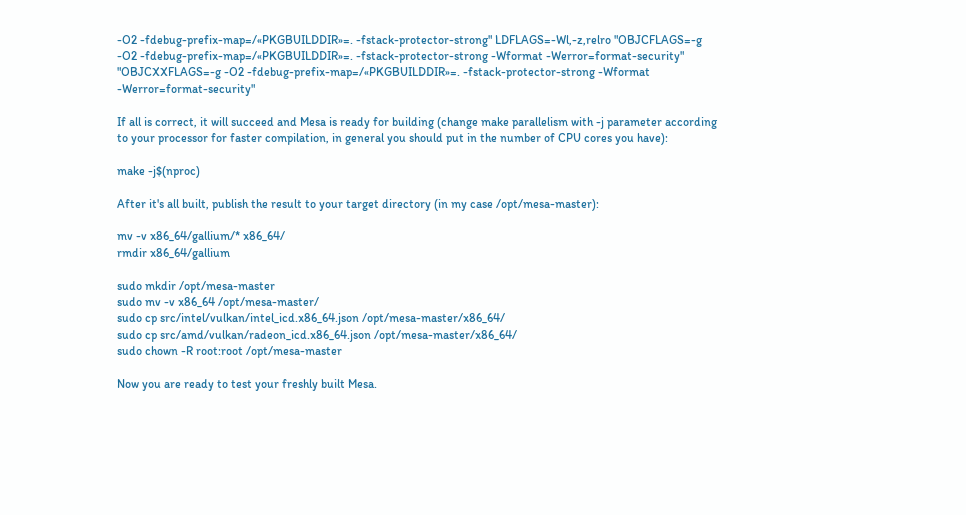-O2 -fdebug-prefix-map=/«PKGBUILDDIR»=. -fstack-protector-strong" LDFLAGS=-Wl,-z,relro "OBJCFLAGS=-g -O2 -fdebug-prefix-map=/«PKGBUILDDIR»=. -fstack-protector-strong -Wformat -Werror=format-security" "OBJCXXFLAGS=-g -O2 -fdebug-prefix-map=/«PKGBUILDDIR»=. -fstack-protector-strong -Wformat -Werror=format-security"

If all is correct, it will succeed and Mesa is ready for building (change make parallelism with -j parameter according to your processor for faster compilation, in general you should put in the number of CPU cores you have):

make -j$(nproc)

After it's all built, publish the result to your target directory (in my case /opt/mesa-master):

mv -v x86_64/gallium/* x86_64/
rmdir x86_64/gallium

sudo mkdir /opt/mesa-master
sudo mv -v x86_64 /opt/mesa-master/
sudo cp src/intel/vulkan/intel_icd.x86_64.json /opt/mesa-master/x86_64/
sudo cp src/amd/vulkan/radeon_icd.x86_64.json /opt/mesa-master/x86_64/
sudo chown -R root:root /opt/mesa-master

Now you are ready to test your freshly built Mesa.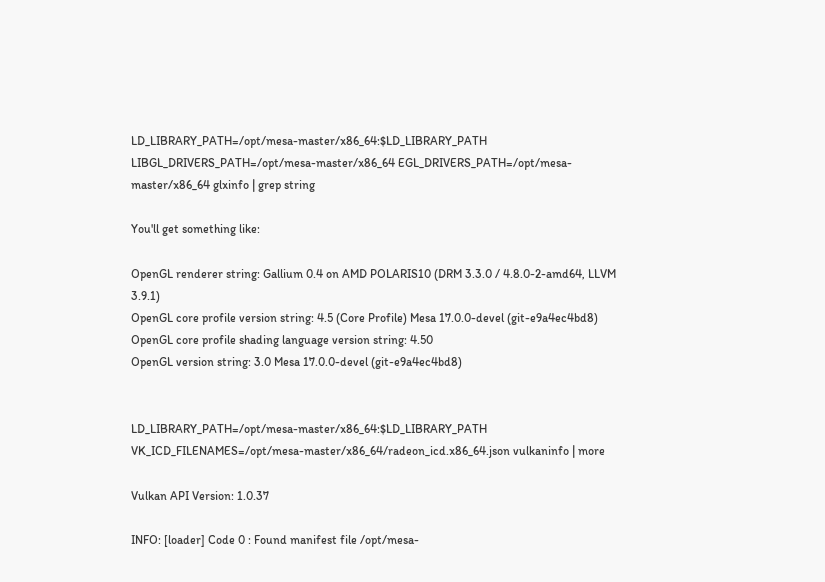LD_LIBRARY_PATH=/opt/mesa-master/x86_64:$LD_LIBRARY_PATH LIBGL_DRIVERS_PATH=/opt/mesa-master/x86_64 EGL_DRIVERS_PATH=/opt/mesa-master/x86_64 glxinfo | grep string

You'll get something like:

OpenGL renderer string: Gallium 0.4 on AMD POLARIS10 (DRM 3.3.0 / 4.8.0-2-amd64, LLVM 3.9.1)
OpenGL core profile version string: 4.5 (Core Profile) Mesa 17.0.0-devel (git-e9a4ec4bd8)
OpenGL core profile shading language version string: 4.50
OpenGL version string: 3.0 Mesa 17.0.0-devel (git-e9a4ec4bd8)


LD_LIBRARY_PATH=/opt/mesa-master/x86_64:$LD_LIBRARY_PATH VK_ICD_FILENAMES=/opt/mesa-master/x86_64/radeon_icd.x86_64.json vulkaninfo | more

Vulkan API Version: 1.0.37

INFO: [loader] Code 0 : Found manifest file /opt/mesa-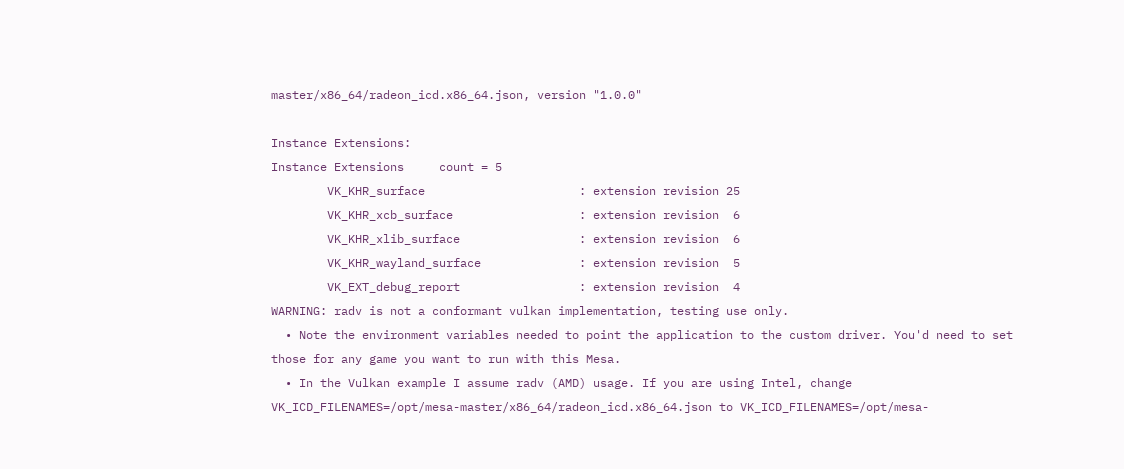master/x86_64/radeon_icd.x86_64.json, version "1.0.0"

Instance Extensions:
Instance Extensions     count = 5
        VK_KHR_surface                      : extension revision 25
        VK_KHR_xcb_surface                  : extension revision  6
        VK_KHR_xlib_surface                 : extension revision  6
        VK_KHR_wayland_surface              : extension revision  5
        VK_EXT_debug_report                 : extension revision  4
WARNING: radv is not a conformant vulkan implementation, testing use only.
  • Note the environment variables needed to point the application to the custom driver. You'd need to set those for any game you want to run with this Mesa.
  • In the Vulkan example I assume radv (AMD) usage. If you are using Intel, change VK_ICD_FILENAMES=/opt/mesa-master/x86_64/radeon_icd.x86_64.json to VK_ICD_FILENAMES=/opt/mesa-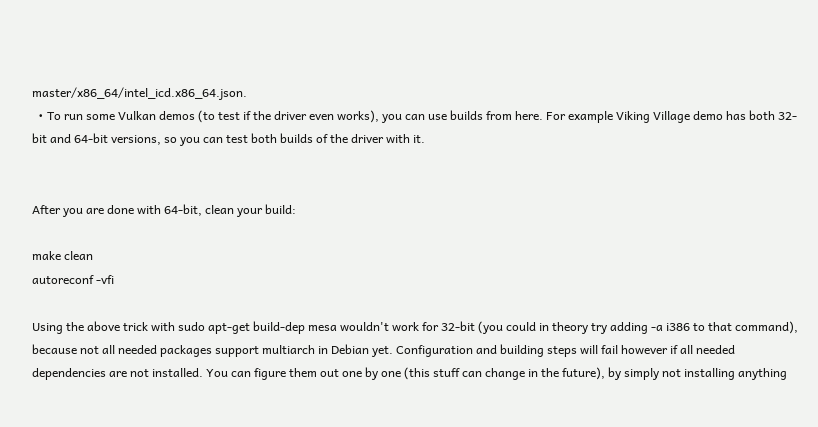master/x86_64/intel_icd.x86_64.json.
  • To run some Vulkan demos (to test if the driver even works), you can use builds from here. For example Viking Village demo has both 32-bit and 64-bit versions, so you can test both builds of the driver with it.


After you are done with 64-bit, clean your build:

make clean
autoreconf -vfi

Using the above trick with sudo apt-get build-dep mesa wouldn't work for 32-bit (you could in theory try adding -a i386 to that command), because not all needed packages support multiarch in Debian yet. Configuration and building steps will fail however if all needed dependencies are not installed. You can figure them out one by one (this stuff can change in the future), by simply not installing anything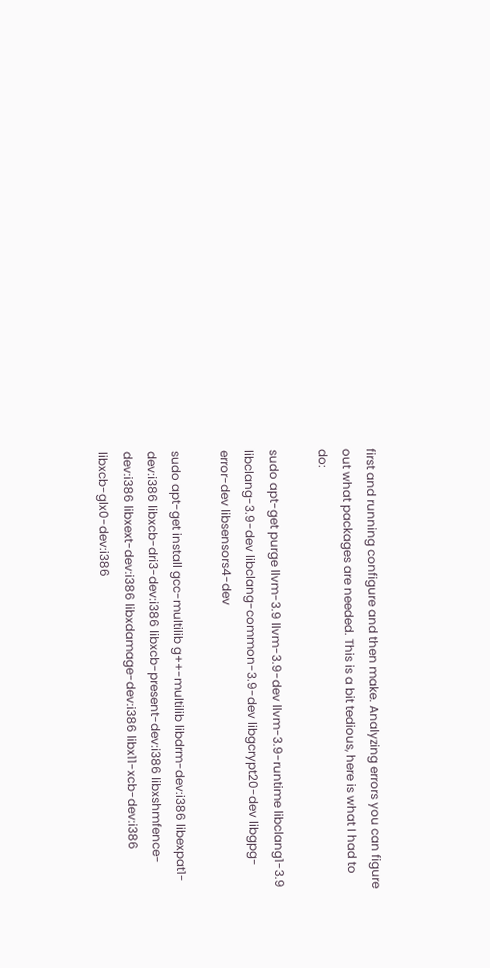first and running configure and then make. Analyzing errors you can figure out what packages are needed. This is a bit tedious, here is what I had to do:

sudo apt-get purge llvm-3.9 llvm-3.9-dev llvm-3.9-runtime libclang1-3.9 libclang-3.9-dev libclang-common-3.9-dev libgcrypt20-dev libgpg-error-dev libsensors4-dev

sudo apt-get install gcc-multilib g++-multilib libdrm-dev:i386 libexpat1-dev:i386 libxcb-dri3-dev:i386 libxcb-present-dev:i386 libxshmfence-dev:i386 libxext-dev:i386 libxdamage-dev:i386 libx11-xcb-dev:i386 libxcb-glx0-dev:i386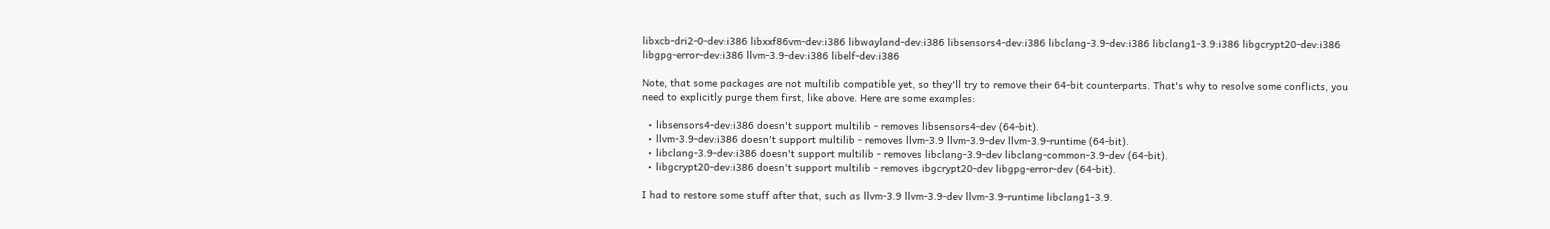libxcb-dri2-0-dev:i386 libxxf86vm-dev:i386 libwayland-dev:i386 libsensors4-dev:i386 libclang-3.9-dev:i386 libclang1-3.9:i386 libgcrypt20-dev:i386 libgpg-error-dev:i386 llvm-3.9-dev:i386 libelf-dev:i386

Note, that some packages are not multilib compatible yet, so they'll try to remove their 64-bit counterparts. That's why to resolve some conflicts, you need to explicitly purge them first, like above. Here are some examples:

  • libsensors4-dev:i386 doesn't support multilib - removes libsensors4-dev (64-bit).
  • llvm-3.9-dev:i386 doesn't support multilib - removes llvm-3.9 llvm-3.9-dev llvm-3.9-runtime (64-bit).
  • libclang-3.9-dev:i386 doesn't support multilib - removes libclang-3.9-dev libclang-common-3.9-dev (64-bit).
  • libgcrypt20-dev:i386 doesn't support multilib - removes ibgcrypt20-dev libgpg-error-dev (64-bit).

I had to restore some stuff after that, such as llvm-3.9 llvm-3.9-dev llvm-3.9-runtime libclang1-3.9.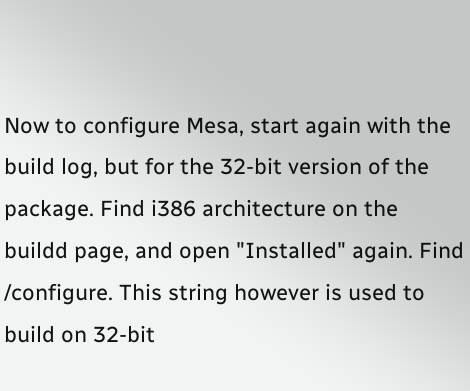Now to configure Mesa, start again with the build log, but for the 32-bit version of the package. Find i386 architecture on the buildd page, and open "Installed" again. Find /configure. This string however is used to build on 32-bit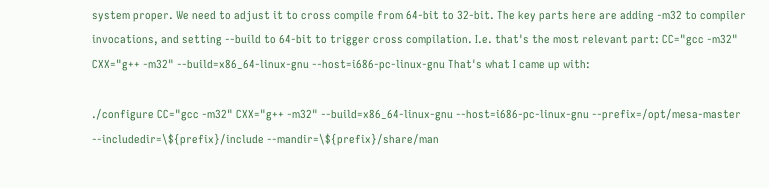system proper. We need to adjust it to cross compile from 64-bit to 32-bit. The key parts here are adding -m32 to compiler invocations, and setting --build to 64-bit to trigger cross compilation. I.e. that's the most relevant part: CC="gcc -m32" CXX="g++ -m32" --build=x86_64-linux-gnu --host=i686-pc-linux-gnu That's what I came up with:

./configure CC="gcc -m32" CXX="g++ -m32" --build=x86_64-linux-gnu --host=i686-pc-linux-gnu --prefix=/opt/mesa-master --includedir=\${prefix}/include --mandir=\${prefix}/share/man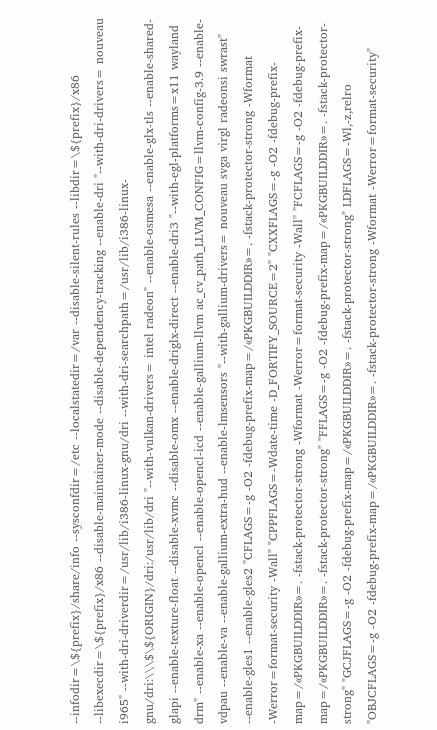--infodir=\${prefix}/share/info --sysconfdir=/etc --localstatedir=/var --disable-silent-rules --libdir=\${prefix}/x86 --libexecdir=\${prefix}/x86 --disable-maintainer-mode --disable-dependency-tracking --enable-dri "--with-dri-drivers= nouveau i965" --with-dri-driverdir=/usr/lib/i386-linux-gnu/dri --with-dri-searchpath=/usr/lib/i386-linux-gnu/dri:\\\$\${ORIGIN}/dri:/usr/lib/dri "--with-vulkan-drivers= intel radeon" --enable-osmesa --enable-glx-tls --enable-shared-glapi --enable-texture-float --disable-xvmc --disable-omx --enable-driglx-direct --enable-dri3 "--with-egl-platforms=x11 wayland drm" --enable-xa --enable-opencl --enable-opencl-icd --enable-gallium-llvm ac_cv_path_LLVM_CONFIG=llvm-config-3.9 --enable-vdpau --enable-va --enable-gallium-extra-hud --enable-lmsensors "--with-gallium-drivers= nouveau svga virgl radeonsi swrast" --enable-gles1 --enable-gles2 "CFLAGS=-g -O2 -fdebug-prefix-map=/«PKGBUILDDIR»=. -fstack-protector-strong -Wformat -Werror=format-security -Wall" "CPPFLAGS=-Wdate-time -D_FORTIFY_SOURCE=2" "CXXFLAGS=-g -O2 -fdebug-prefix-map=/«PKGBUILDDIR»=. -fstack-protector-strong -Wformat -Werror=format-security -Wall" "FCFLAGS=-g -O2 -fdebug-prefix-map=/«PKGBUILDDIR»=. -fstack-protector-strong" "FFLAGS=-g -O2 -fdebug-prefix-map=/«PKGBUILDDIR»=. -fstack-protector-strong" "GCJFLAGS=-g -O2 -fdebug-prefix-map=/«PKGBUILDDIR»=. -fstack-protector-strong" LDFLAGS=-Wl,-z,relro "OBJCFLAGS=-g -O2 -fdebug-prefix-map=/«PKGBUILDDIR»=. -fstack-protector-strong -Wformat -Werror=format-security"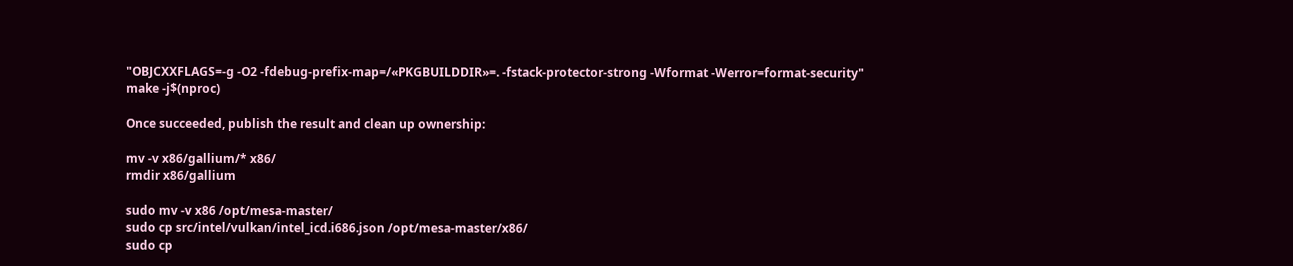"OBJCXXFLAGS=-g -O2 -fdebug-prefix-map=/«PKGBUILDDIR»=. -fstack-protector-strong -Wformat -Werror=format-security"
make -j$(nproc)

Once succeeded, publish the result and clean up ownership:

mv -v x86/gallium/* x86/
rmdir x86/gallium

sudo mv -v x86 /opt/mesa-master/
sudo cp src/intel/vulkan/intel_icd.i686.json /opt/mesa-master/x86/
sudo cp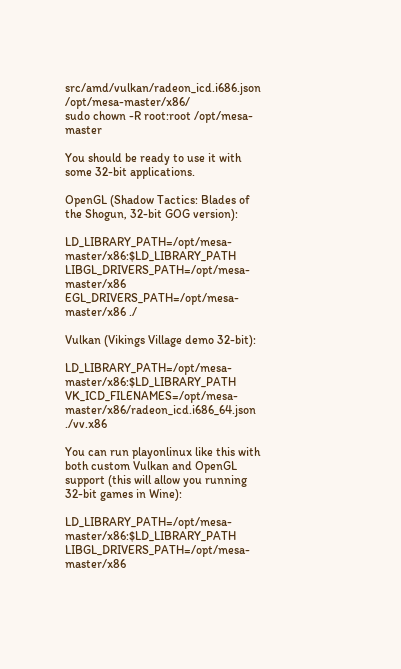src/amd/vulkan/radeon_icd.i686.json /opt/mesa-master/x86/
sudo chown -R root:root /opt/mesa-master

You should be ready to use it with some 32-bit applications.

OpenGL (Shadow Tactics: Blades of the Shogun, 32-bit GOG version):

LD_LIBRARY_PATH=/opt/mesa-master/x86:$LD_LIBRARY_PATH LIBGL_DRIVERS_PATH=/opt/mesa-master/x86 EGL_DRIVERS_PATH=/opt/mesa-master/x86 ./

Vulkan (Vikings Village demo 32-bit):

LD_LIBRARY_PATH=/opt/mesa-master/x86:$LD_LIBRARY_PATH VK_ICD_FILENAMES=/opt/mesa-master/x86/radeon_icd.i686_64.json ./vv.x86

You can run playonlinux like this with both custom Vulkan and OpenGL support (this will allow you running 32-bit games in Wine):

LD_LIBRARY_PATH=/opt/mesa-master/x86:$LD_LIBRARY_PATH LIBGL_DRIVERS_PATH=/opt/mesa-master/x86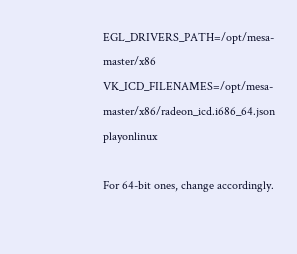EGL_DRIVERS_PATH=/opt/mesa-master/x86 VK_ICD_FILENAMES=/opt/mesa-master/x86/radeon_icd.i686_64.json playonlinux

For 64-bit ones, change accordingly.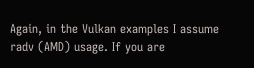Again, in the Vulkan examples I assume radv (AMD) usage. If you are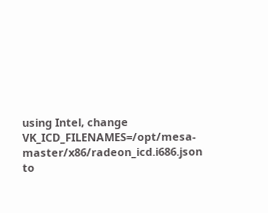using Intel, change VK_ICD_FILENAMES=/opt/mesa-master/x86/radeon_icd.i686.json to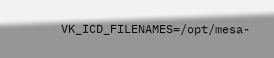VK_ICD_FILENAMES=/opt/mesa-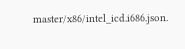master/x86/intel_icd.i686.json.